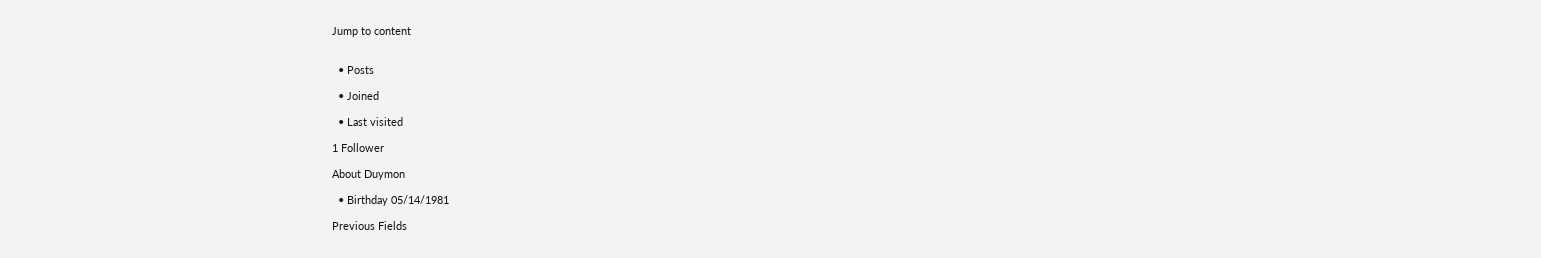Jump to content


  • Posts

  • Joined

  • Last visited

1 Follower

About Duymon

  • Birthday 05/14/1981

Previous Fields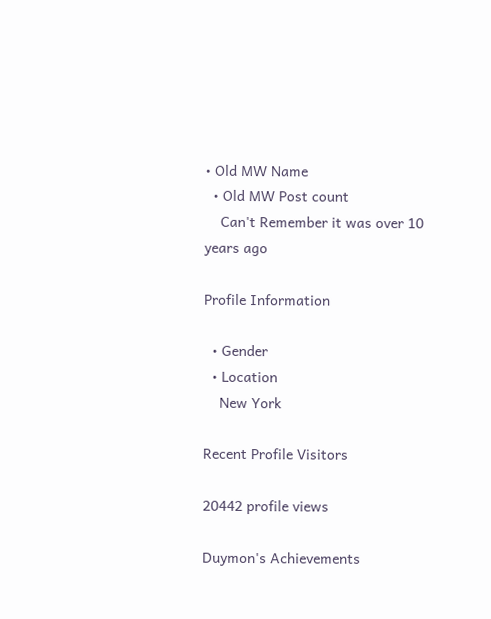• Old MW Name
  • Old MW Post count
    Can't Remember it was over 10 years ago

Profile Information

  • Gender
  • Location
    New York

Recent Profile Visitors

20442 profile views

Duymon's Achievements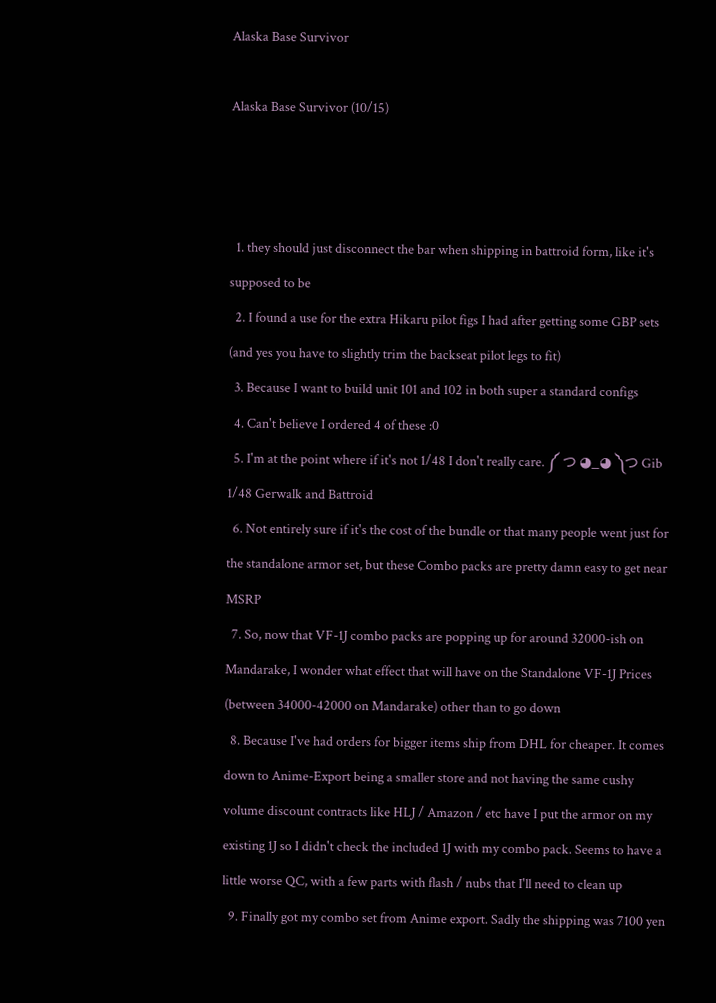Alaska Base Survivor

Alaska Base Survivor (10/15)



  1. they should just disconnect the bar when shipping in battroid form, like it's supposed to be
  2. I found a use for the extra Hikaru pilot figs I had after getting some GBP sets (and yes you have to slightly trim the backseat pilot legs to fit)
  3. Because I want to build unit 101 and 102 in both super a standard configs
  4. Can't believe I ordered 4 of these :0
  5. I'm at the point where if it's not 1/48 I don't really care. ༼ つ ◕_◕ ༽つ Gib 1/48 Gerwalk and Battroid
  6. Not entirely sure if it's the cost of the bundle or that many people went just for the standalone armor set, but these Combo packs are pretty damn easy to get near MSRP
  7. So, now that VF-1J combo packs are popping up for around 32000-ish on Mandarake, I wonder what effect that will have on the Standalone VF-1J Prices (between 34000-42000 on Mandarake) other than to go down
  8. Because I've had orders for bigger items ship from DHL for cheaper. It comes down to Anime-Export being a smaller store and not having the same cushy volume discount contracts like HLJ / Amazon / etc have I put the armor on my existing 1J so I didn't check the included 1J with my combo pack. Seems to have a little worse QC, with a few parts with flash / nubs that I'll need to clean up
  9. Finally got my combo set from Anime export. Sadly the shipping was 7100 yen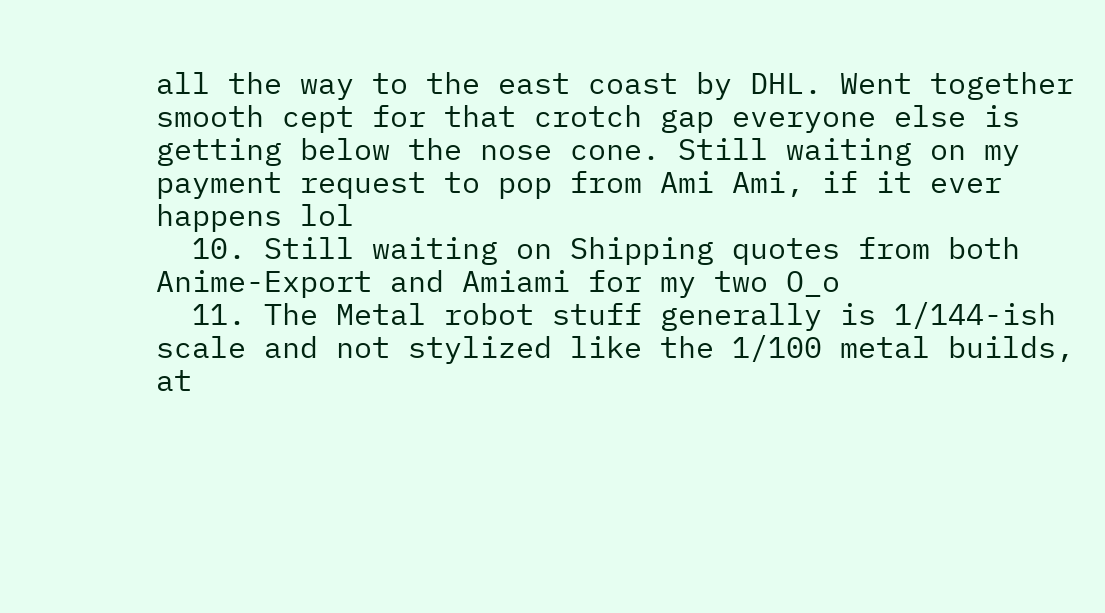all the way to the east coast by DHL. Went together smooth cept for that crotch gap everyone else is getting below the nose cone. Still waiting on my payment request to pop from Ami Ami, if it ever happens lol
  10. Still waiting on Shipping quotes from both Anime-Export and Amiami for my two O_o
  11. The Metal robot stuff generally is 1/144-ish scale and not stylized like the 1/100 metal builds, at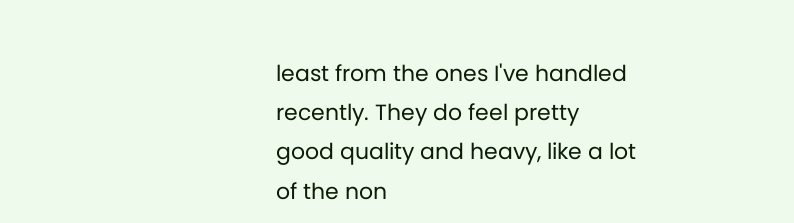least from the ones I've handled recently. They do feel pretty good quality and heavy, like a lot of the non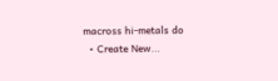macross hi-metals do
  • Create New...